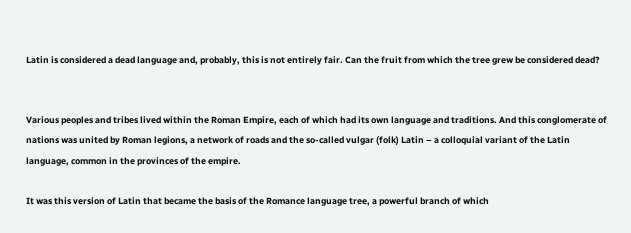Latin is considered a dead language and, probably, this is not entirely fair. Can the fruit from which the tree grew be considered dead?


Various peoples and tribes lived within the Roman Empire, each of which had its own language and traditions. And this conglomerate of nations was united by Roman legions, a network of roads and the so-called vulgar (folk) Latin – a colloquial variant of the Latin language, common in the provinces of the empire.

It was this version of Latin that became the basis of the Romance language tree, a powerful branch of which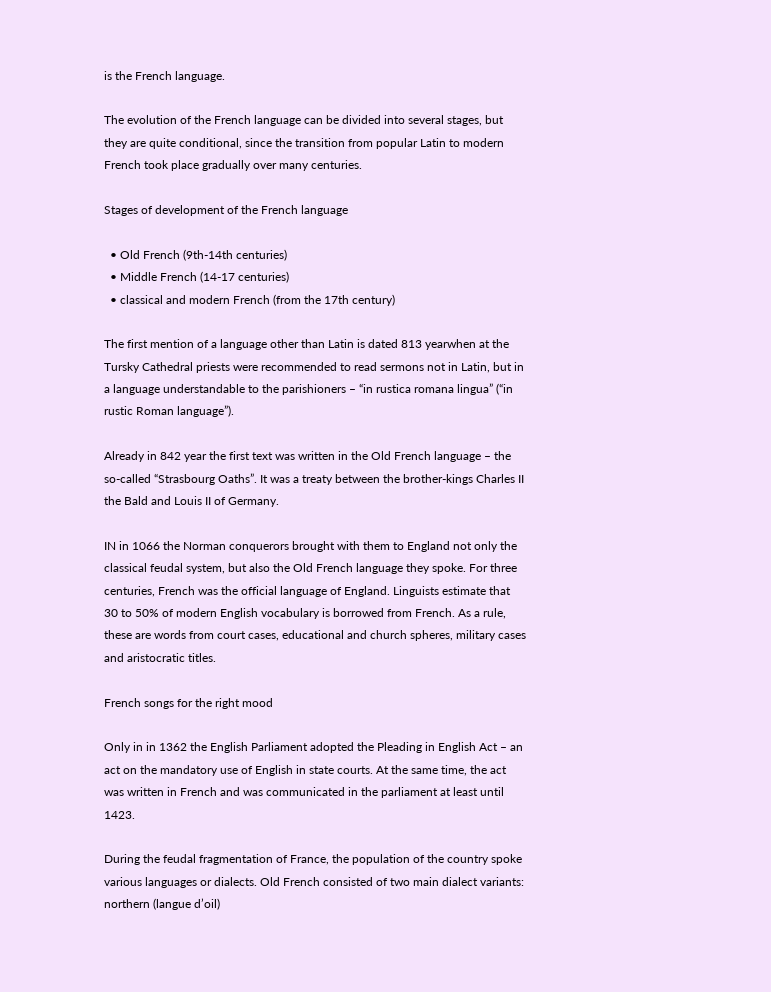is the French language.

The evolution of the French language can be divided into several stages, but they are quite conditional, since the transition from popular Latin to modern French took place gradually over many centuries.

Stages of development of the French language

  • Old French (9th-14th centuries)
  • Middle French (14-17 centuries)
  • classical and modern French (from the 17th century)

The first mention of a language other than Latin is dated 813 yearwhen at the Tursky Cathedral priests were recommended to read sermons not in Latin, but in a language understandable to the parishioners – “in rustica romana lingua” (“in rustic Roman language”).

Already in 842 year the first text was written in the Old French language – the so-called “Strasbourg Oaths”. It was a treaty between the brother-kings Charles II the Bald and Louis II of Germany.

IN in 1066 the Norman conquerors brought with them to England not only the classical feudal system, but also the Old French language they spoke. For three centuries, French was the official language of England. Linguists estimate that 30 to 50% of modern English vocabulary is borrowed from French. As a rule, these are words from court cases, educational and church spheres, military cases and aristocratic titles.

French songs for the right mood

Only in in 1362 the English Parliament adopted the Pleading in English Act – an act on the mandatory use of English in state courts. At the same time, the act was written in French and was communicated in the parliament at least until 1423.

During the feudal fragmentation of France, the population of the country spoke various languages or dialects. Old French consisted of two main dialect variants: northern (langue d’oil)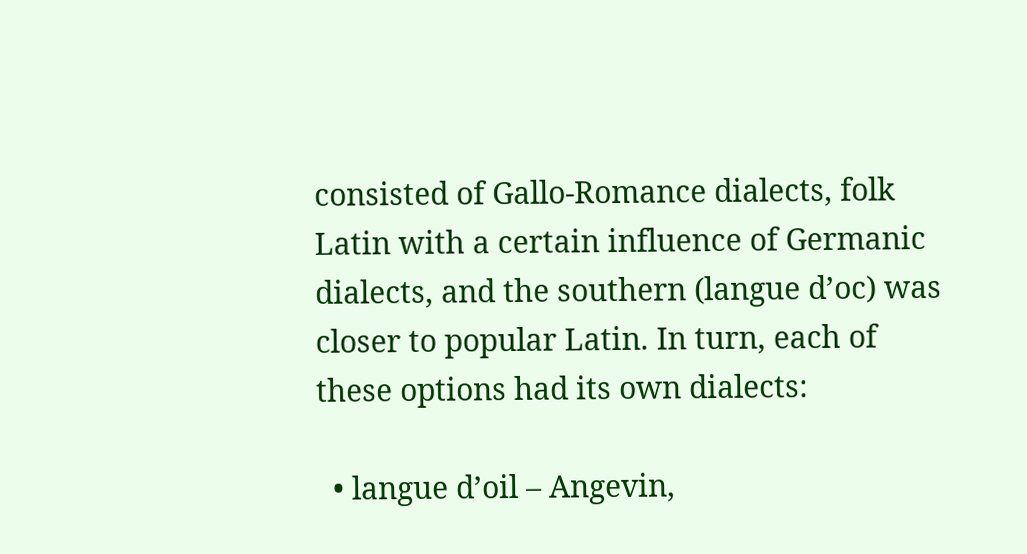consisted of Gallo-Romance dialects, folk Latin with a certain influence of Germanic dialects, and the southern (langue d’oc) was closer to popular Latin. In turn, each of these options had its own dialects:

  • langue d’oil – Angevin,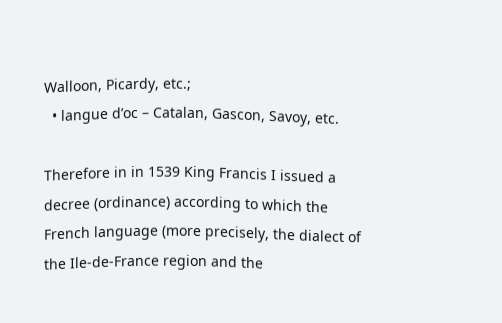Walloon, Picardy, etc.;
  • langue d’oc – Catalan, Gascon, Savoy, etc.

Therefore in in 1539 King Francis I issued a decree (ordinance) according to which the French language (more precisely, the dialect of the Ile-de-France region and the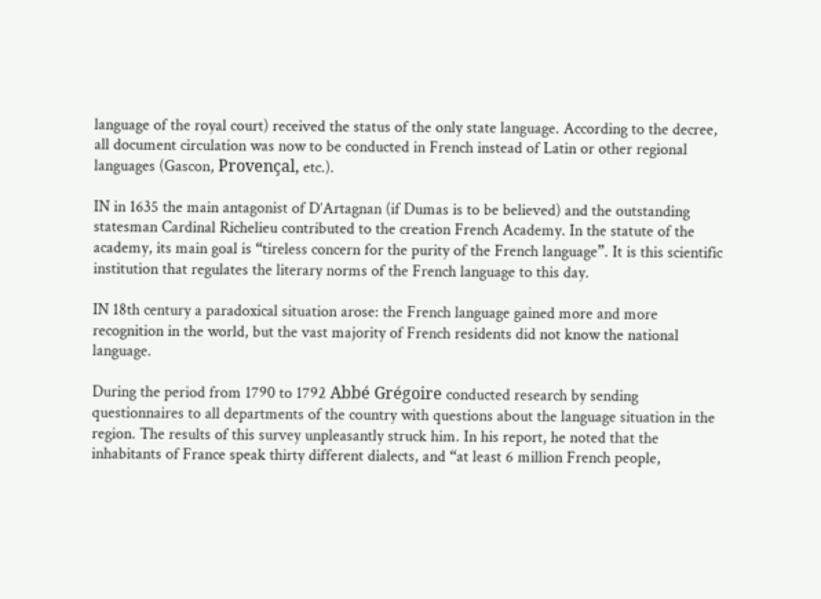language of the royal court) received the status of the only state language. According to the decree, all document circulation was now to be conducted in French instead of Latin or other regional languages (Gascon, Provençal, etc.).

IN in 1635 the main antagonist of D’Artagnan (if Dumas is to be believed) and the outstanding statesman Cardinal Richelieu contributed to the creation French Academy. In the statute of the academy, its main goal is “tireless concern for the purity of the French language”. It is this scientific institution that regulates the literary norms of the French language to this day.

IN 18th century a paradoxical situation arose: the French language gained more and more recognition in the world, but the vast majority of French residents did not know the national language.

During the period from 1790 to 1792 Abbé Grégoire conducted research by sending questionnaires to all departments of the country with questions about the language situation in the region. The results of this survey unpleasantly struck him. In his report, he noted that the inhabitants of France speak thirty different dialects, and “at least 6 million French people,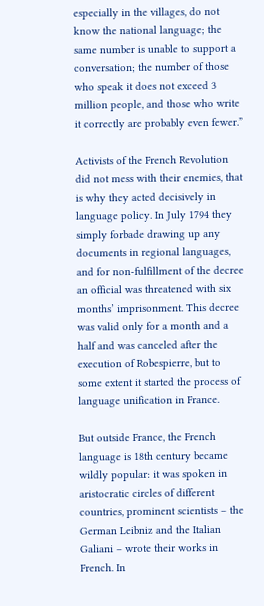especially in the villages, do not know the national language; the same number is unable to support a conversation; the number of those who speak it does not exceed 3 million people, and those who write it correctly are probably even fewer.”

Activists of the French Revolution did not mess with their enemies, that is why they acted decisively in language policy. In July 1794 they simply forbade drawing up any documents in regional languages, and for non-fulfillment of the decree an official was threatened with six months’ imprisonment. This decree was valid only for a month and a half and was canceled after the execution of Robespierre, but to some extent it started the process of language unification in France.

But outside France, the French language is 18th century became wildly popular: it was spoken in aristocratic circles of different countries, prominent scientists – the German Leibniz and the Italian Galiani – wrote their works in French. In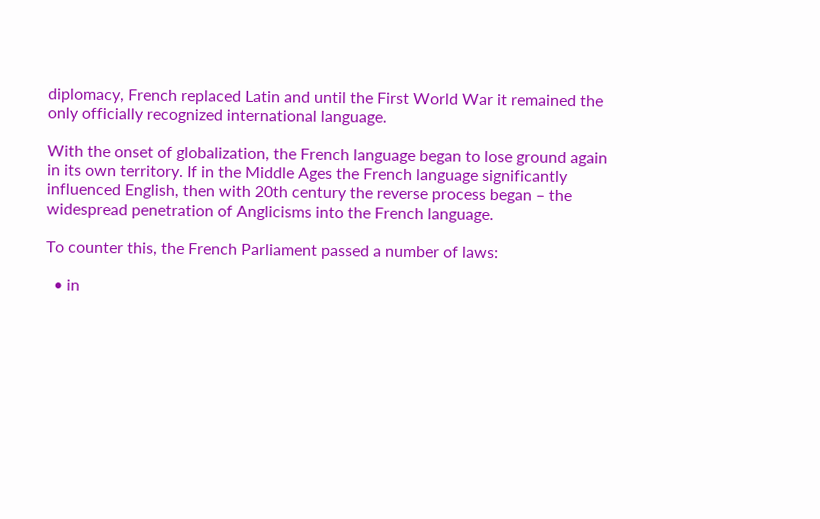diplomacy, French replaced Latin and until the First World War it remained the only officially recognized international language.

With the onset of globalization, the French language began to lose ground again in its own territory. If in the Middle Ages the French language significantly influenced English, then with 20th century the reverse process began – the widespread penetration of Anglicisms into the French language.

To counter this, the French Parliament passed a number of laws:

  • in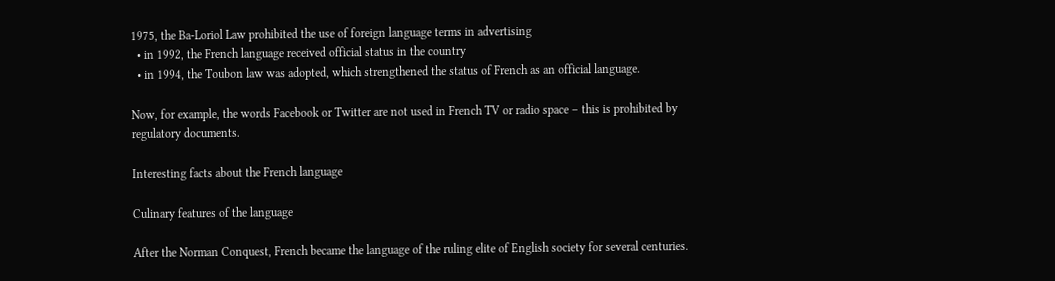1975, the Ba-Loriol Law prohibited the use of foreign language terms in advertising
  • in 1992, the French language received official status in the country
  • in 1994, the Toubon law was adopted, which strengthened the status of French as an official language.

Now, for example, the words Facebook or Twitter are not used in French TV or radio space – this is prohibited by regulatory documents.

Interesting facts about the French language

Culinary features of the language

After the Norman Conquest, French became the language of the ruling elite of English society for several centuries.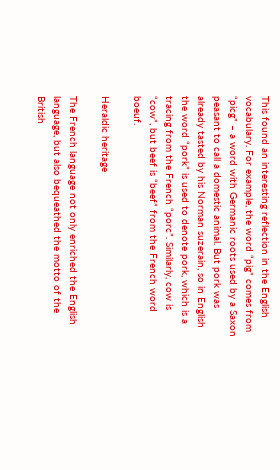This found an interesting reflection in the English vocabulary. For example, the word “pig” comes from “picg” – a word with Germanic roots used by a Saxon peasant to call a domestic animal. But pork was already tasted by his Norman suzerain, so in English the word “pork” is used to denote pork, which is a tracing from the French “porc”. Similarly, cow is “cow”, but beef is “beef” from the French word boeuf.

Heraldic heritage

The French language not only enriched the English language, but also bequeathed the motto of the British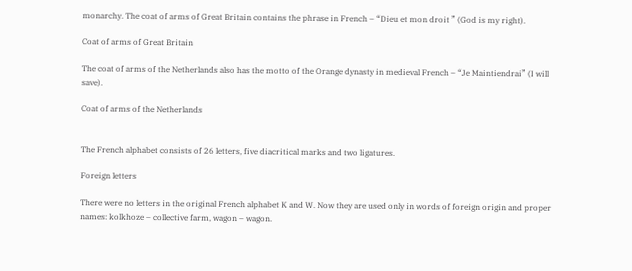monarchy. The coat of arms of Great Britain contains the phrase in French – “Dieu et mon droit ” (God is my right).

Coat of arms of Great Britain

The coat of arms of the Netherlands also has the motto of the Orange dynasty in medieval French – “Je Maintiendrai” (I will save).

Coat of arms of the Netherlands


The French alphabet consists of 26 letters, five diacritical marks and two ligatures.

Foreign letters

There were no letters in the original French alphabet K and W. Now they are used only in words of foreign origin and proper names: kolkhoze – collective farm, wagon – wagon.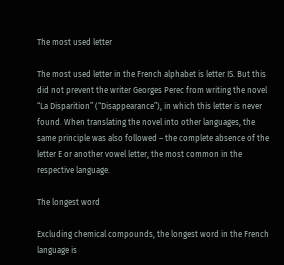The most used letter

The most used letter in the French alphabet is letter IS. But this did not prevent the writer Georges Perec from writing the novel “La Disparition” (“Disappearance”), in which this letter is never found. When translating the novel into other languages, the same principle was also followed – the complete absence of the letter E or another vowel letter, the most common in the respective language.

The longest word

Excluding chemical compounds, the longest word in the French language is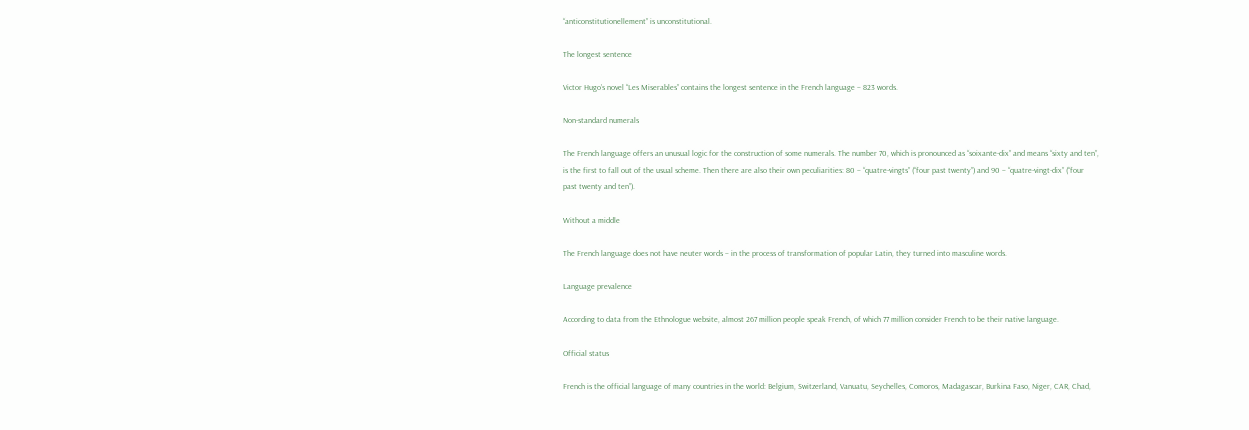“anticonstitutionellement” is unconstitutional.

The longest sentence

Victor Hugo’s novel “Les Miserables” contains the longest sentence in the French language – 823 words.

Non-standard numerals

The French language offers an unusual logic for the construction of some numerals. The number 70, which is pronounced as “soixante-dix” and means “sixty and ten”, is the first to fall out of the usual scheme. Then there are also their own peculiarities: 80 – “quatre-vingts” (“four past twenty”) and 90 – “quatre-vingt-dix” (“four past twenty and ten”).

Without a middle

The French language does not have neuter words – in the process of transformation of popular Latin, they turned into masculine words.

Language prevalence

According to data from the Ethnologue website, almost 267 million people speak French, of which 77 million consider French to be their native language.

Official status

French is the official language of many countries in the world: Belgium, Switzerland, Vanuatu, Seychelles, Comoros, Madagascar, Burkina Faso, Niger, CAR, Chad,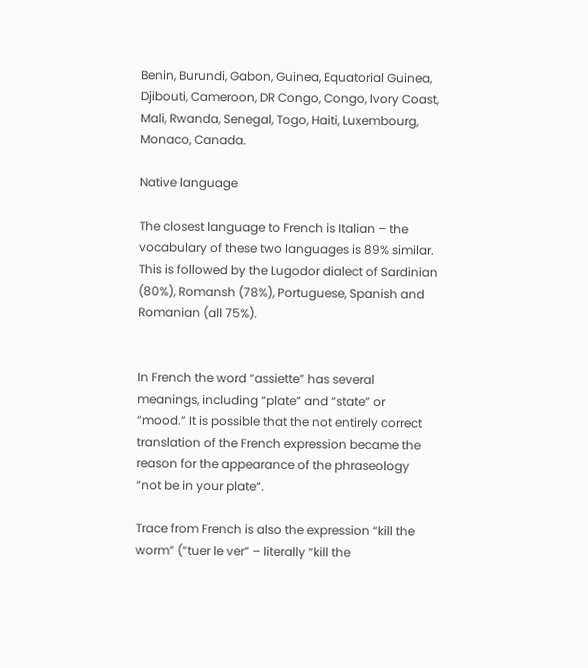Benin, Burundi, Gabon, Guinea, Equatorial Guinea, Djibouti, Cameroon, DR Congo, Congo, Ivory Coast, Mali, Rwanda, Senegal, Togo, Haiti, Luxembourg, Monaco, Canada.

Native language

The closest language to French is Italian – the vocabulary of these two languages is 89% similar. This is followed by the Lugodor dialect of Sardinian (80%), Romansh (78%), Portuguese, Spanish and Romanian (all 75%).


In French the word “assiette” has several meanings, including “plate” and “state” or “mood.” It is possible that the not entirely correct translation of the French expression became the reason for the appearance of the phraseology “not be in your plate“.

Trace from French is also the expression “kill the worm” (“tuer le ver” – literally “kill the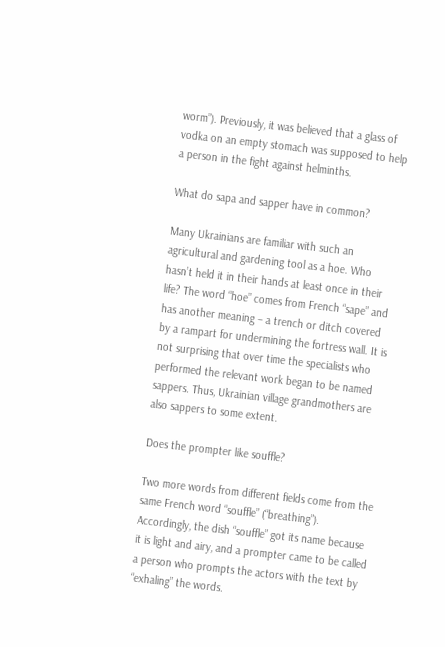worm”). Previously, it was believed that a glass of vodka on an empty stomach was supposed to help a person in the fight against helminths.

What do sapa and sapper have in common?

Many Ukrainians are familiar with such an agricultural and gardening tool as a hoe. Who hasn’t held it in their hands at least once in their life? The word “hoe” comes from French “sape” and has another meaning – a trench or ditch covered by a rampart for undermining the fortress wall. It is not surprising that over time the specialists who performed the relevant work began to be named sappers. Thus, Ukrainian village grandmothers are also sappers to some extent.

Does the prompter like souffle?

Two more words from different fields come from the same French word “souffle” (“breathing”). Accordingly, the dish “souffle” got its name because it is light and airy, and a prompter came to be called a person who prompts the actors with the text by “exhaling” the words.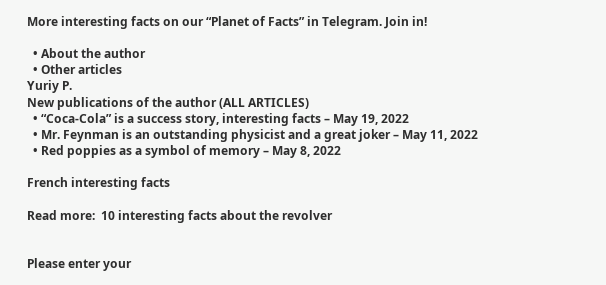More interesting facts on our “Planet of Facts” in Telegram. Join in!

  • About the author
  • Other articles
Yuriy P.
New publications of the author (ALL ARTICLES)
  • “Coca-Cola” is a success story, interesting facts – May 19, 2022
  • Mr. Feynman is an outstanding physicist and a great joker – May 11, 2022
  • Red poppies as a symbol of memory – May 8, 2022

French interesting facts

Read more:  10 interesting facts about the revolver


Please enter your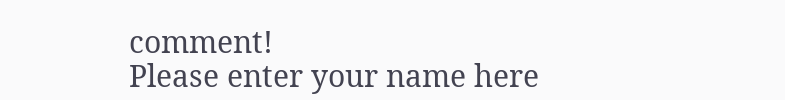comment!
Please enter your name here